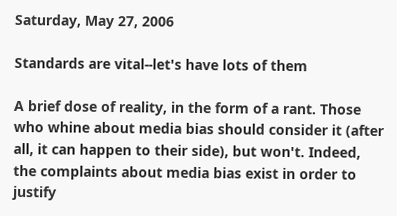Saturday, May 27, 2006

Standards are vital--let's have lots of them

A brief dose of reality, in the form of a rant. Those who whine about media bias should consider it (after all, it can happen to their side), but won't. Indeed, the complaints about media bias exist in order to justify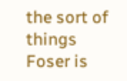the sort of things Foser is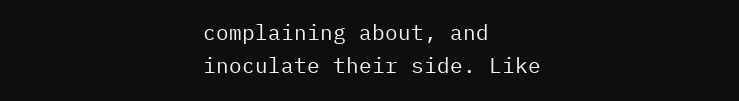complaining about, and inoculate their side. Like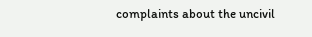complaints about the uncivil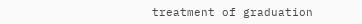treatment of graduation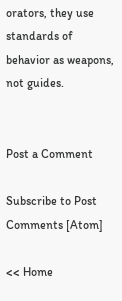orators, they use standards of behavior as weapons, not guides.


Post a Comment

Subscribe to Post Comments [Atom]

<< Home